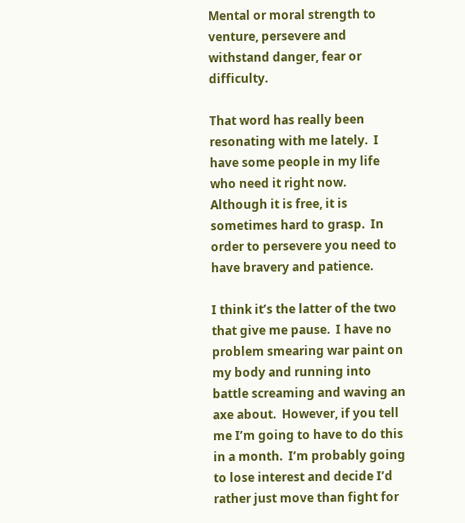Mental or moral strength to venture, persevere and withstand danger, fear or difficulty.

That word has really been resonating with me lately.  I have some people in my life who need it right now.  Although it is free, it is sometimes hard to grasp.  In order to persevere you need to have bravery and patience.

I think it’s the latter of the two that give me pause.  I have no problem smearing war paint on my body and running into battle screaming and waving an axe about.  However, if you tell me I’m going to have to do this in a month.  I’m probably going to lose interest and decide I’d rather just move than fight for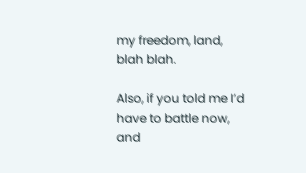my freedom, land, blah blah.

Also, if you told me I’d have to battle now, and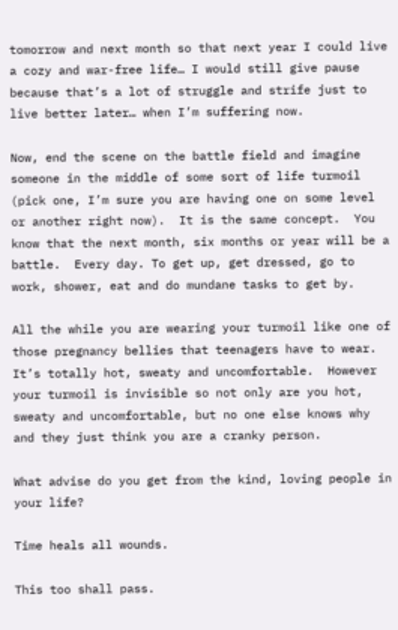tomorrow and next month so that next year I could live a cozy and war-free life… I would still give pause because that’s a lot of struggle and strife just to live better later… when I’m suffering now.

Now, end the scene on the battle field and imagine someone in the middle of some sort of life turmoil (pick one, I’m sure you are having one on some level or another right now).  It is the same concept.  You know that the next month, six months or year will be a battle.  Every day. To get up, get dressed, go to work, shower, eat and do mundane tasks to get by.

All the while you are wearing your turmoil like one of those pregnancy bellies that teenagers have to wear.  It’s totally hot, sweaty and uncomfortable.  However your turmoil is invisible so not only are you hot, sweaty and uncomfortable, but no one else knows why and they just think you are a cranky person.

What advise do you get from the kind, loving people in your life?

Time heals all wounds.

This too shall pass.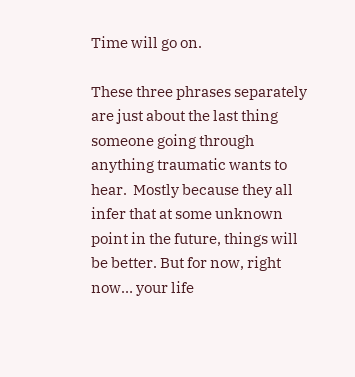Time will go on.

These three phrases separately are just about the last thing someone going through anything traumatic wants to hear.  Mostly because they all infer that at some unknown point in the future, things will be better. But for now, right now… your life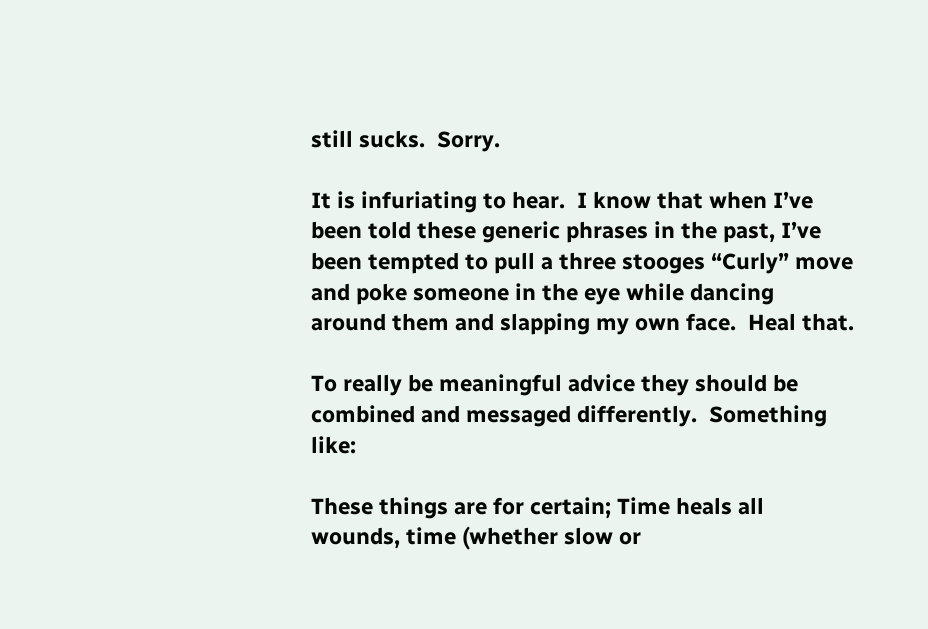still sucks.  Sorry.

It is infuriating to hear.  I know that when I’ve been told these generic phrases in the past, I’ve been tempted to pull a three stooges “Curly” move and poke someone in the eye while dancing around them and slapping my own face.  Heal that.

To really be meaningful advice they should be combined and messaged differently.  Something like:

These things are for certain; Time heals all wounds, time (whether slow or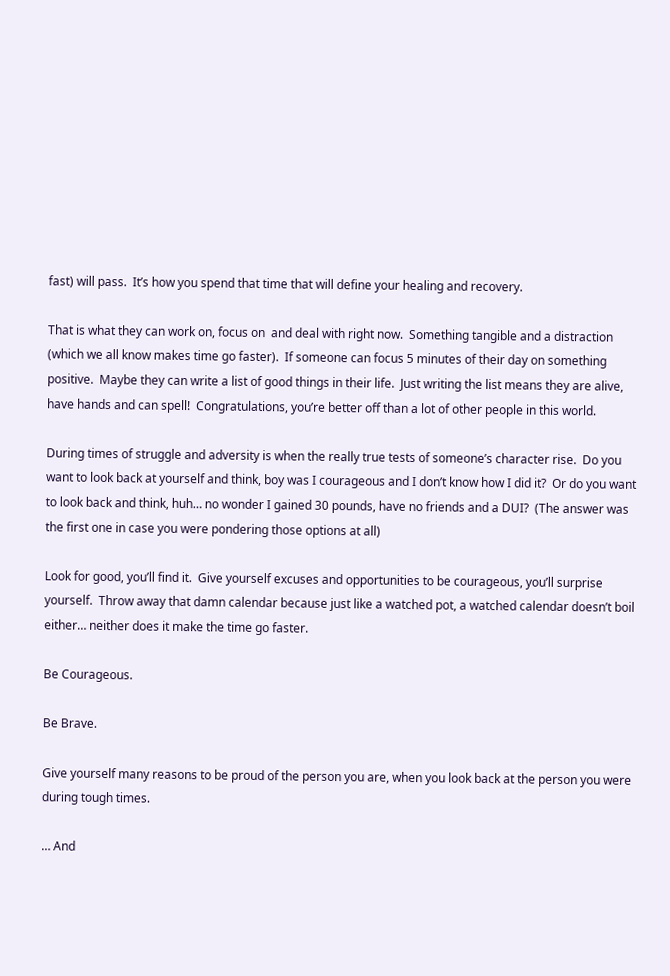fast) will pass.  It’s how you spend that time that will define your healing and recovery.

That is what they can work on, focus on  and deal with right now.  Something tangible and a distraction (which we all know makes time go faster).  If someone can focus 5 minutes of their day on something positive.  Maybe they can write a list of good things in their life.  Just writing the list means they are alive, have hands and can spell!  Congratulations, you’re better off than a lot of other people in this world.

During times of struggle and adversity is when the really true tests of someone’s character rise.  Do you want to look back at yourself and think, boy was I courageous and I don’t know how I did it?  Or do you want to look back and think, huh… no wonder I gained 30 pounds, have no friends and a DUI?  (The answer was the first one in case you were pondering those options at all)

Look for good, you’ll find it.  Give yourself excuses and opportunities to be courageous, you’ll surprise yourself.  Throw away that damn calendar because just like a watched pot, a watched calendar doesn’t boil either… neither does it make the time go faster.

Be Courageous.

Be Brave.

Give yourself many reasons to be proud of the person you are, when you look back at the person you were during tough times.

… And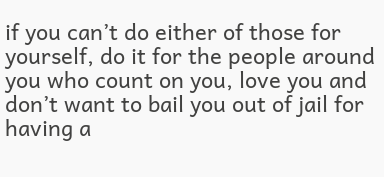if you can’t do either of those for yourself, do it for the people around you who count on you, love you and don’t want to bail you out of jail for having a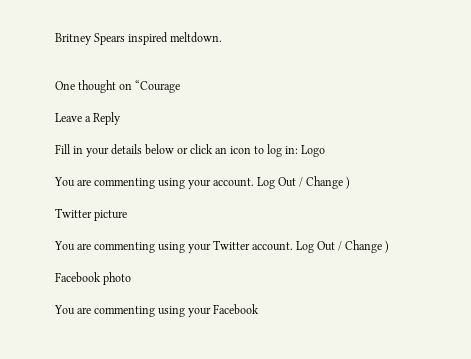Britney Spears inspired meltdown.


One thought on “Courage

Leave a Reply

Fill in your details below or click an icon to log in: Logo

You are commenting using your account. Log Out / Change )

Twitter picture

You are commenting using your Twitter account. Log Out / Change )

Facebook photo

You are commenting using your Facebook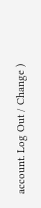account. Log Out / Change )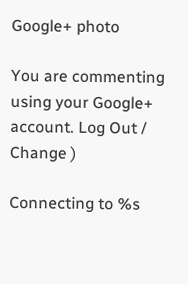Google+ photo

You are commenting using your Google+ account. Log Out / Change )

Connecting to %s